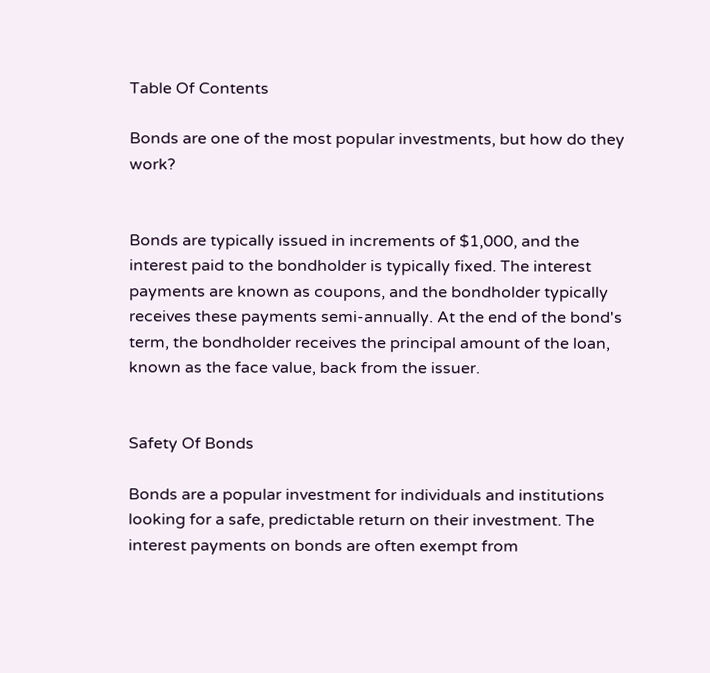Table Of Contents

Bonds are one of the most popular investments, but how do they work?


Bonds are typically issued in increments of $1,000, and the interest paid to the bondholder is typically fixed. The interest payments are known as coupons, and the bondholder typically receives these payments semi-annually. At the end of the bond's term, the bondholder receives the principal amount of the loan, known as the face value, back from the issuer.


Safety Of Bonds

Bonds are a popular investment for individuals and institutions looking for a safe, predictable return on their investment. The interest payments on bonds are often exempt from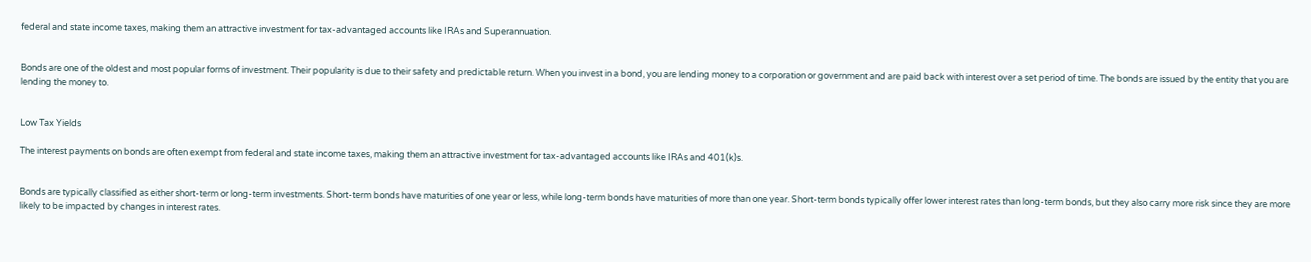federal and state income taxes, making them an attractive investment for tax-advantaged accounts like IRAs and Superannuation.


Bonds are one of the oldest and most popular forms of investment. Their popularity is due to their safety and predictable return. When you invest in a bond, you are lending money to a corporation or government and are paid back with interest over a set period of time. The bonds are issued by the entity that you are lending the money to.


Low Tax Yields

The interest payments on bonds are often exempt from federal and state income taxes, making them an attractive investment for tax-advantaged accounts like IRAs and 401(k)s.


Bonds are typically classified as either short-term or long-term investments. Short-term bonds have maturities of one year or less, while long-term bonds have maturities of more than one year. Short-term bonds typically offer lower interest rates than long-term bonds, but they also carry more risk since they are more likely to be impacted by changes in interest rates.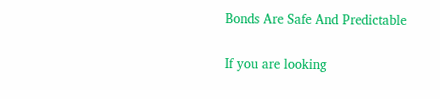Bonds Are Safe And Predictable

If you are looking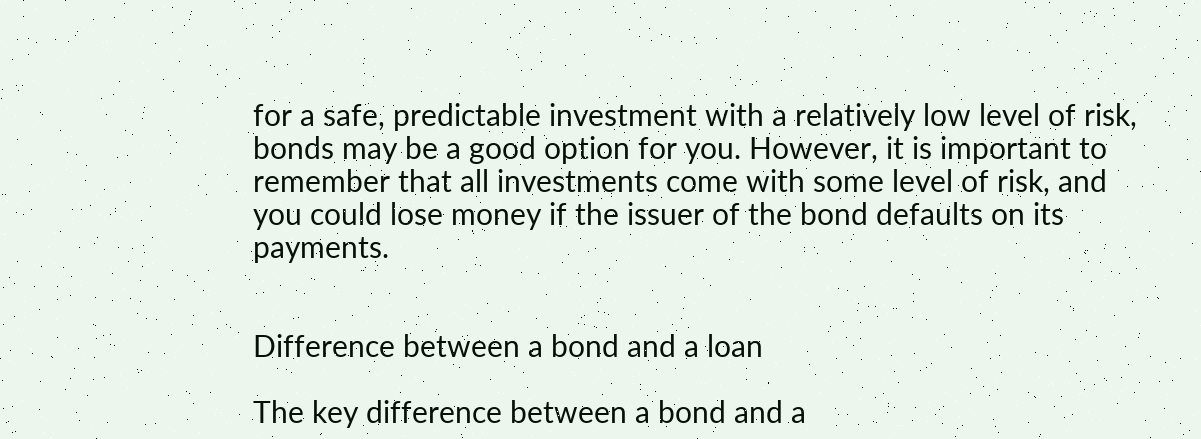for a safe, predictable investment with a relatively low level of risk, bonds may be a good option for you. However, it is important to remember that all investments come with some level of risk, and you could lose money if the issuer of the bond defaults on its payments.


Difference between a bond and a loan

The key difference between a bond and a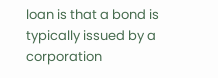loan is that a bond is typically issued by a corporation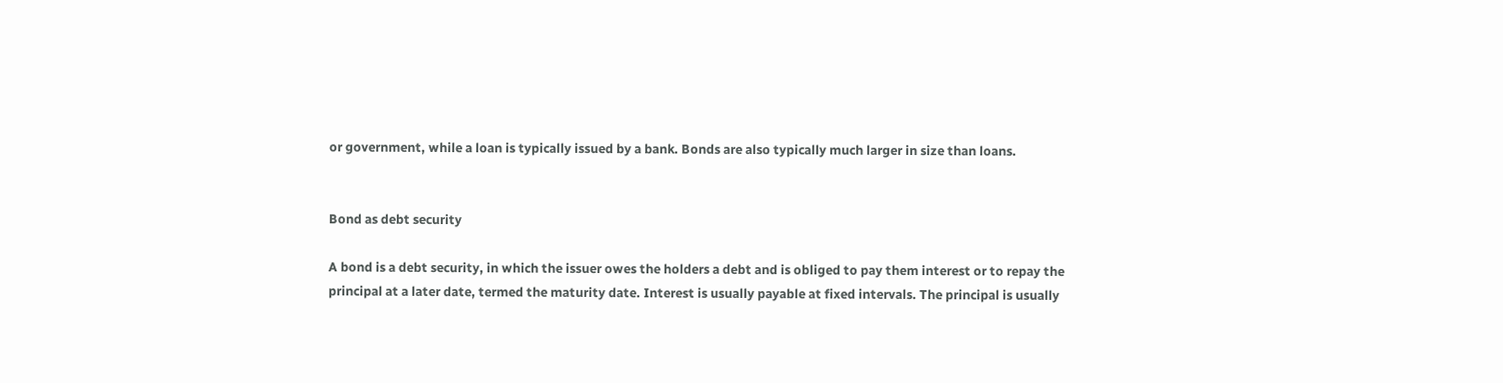or government, while a loan is typically issued by a bank. Bonds are also typically much larger in size than loans.


Bond as debt security

A bond is a debt security, in which the issuer owes the holders a debt and is obliged to pay them interest or to repay the principal at a later date, termed the maturity date. Interest is usually payable at fixed intervals. The principal is usually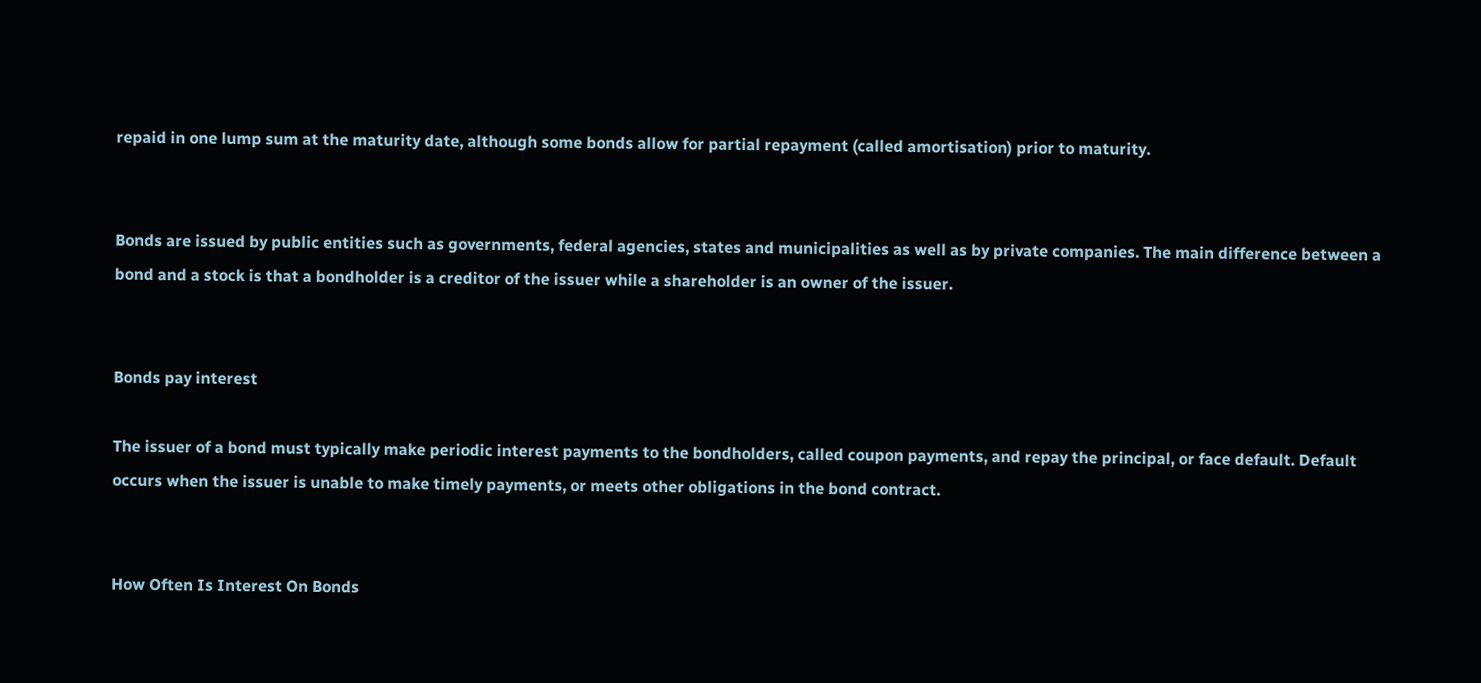repaid in one lump sum at the maturity date, although some bonds allow for partial repayment (called amortisation) prior to maturity.


Bonds are issued by public entities such as governments, federal agencies, states and municipalities as well as by private companies. The main difference between a bond and a stock is that a bondholder is a creditor of the issuer while a shareholder is an owner of the issuer.


Bonds pay interest

The issuer of a bond must typically make periodic interest payments to the bondholders, called coupon payments, and repay the principal, or face default. Default occurs when the issuer is unable to make timely payments, or meets other obligations in the bond contract.


How Often Is Interest On Bonds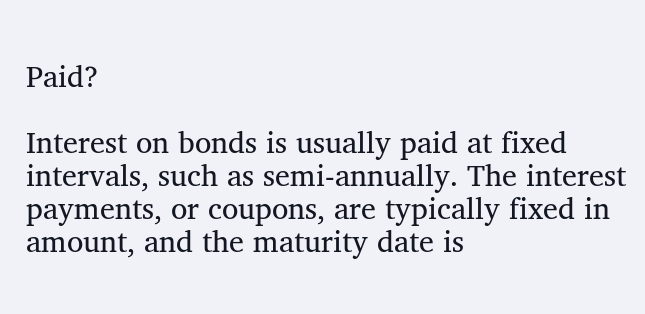Paid?

Interest on bonds is usually paid at fixed intervals, such as semi-annually. The interest payments, or coupons, are typically fixed in amount, and the maturity date is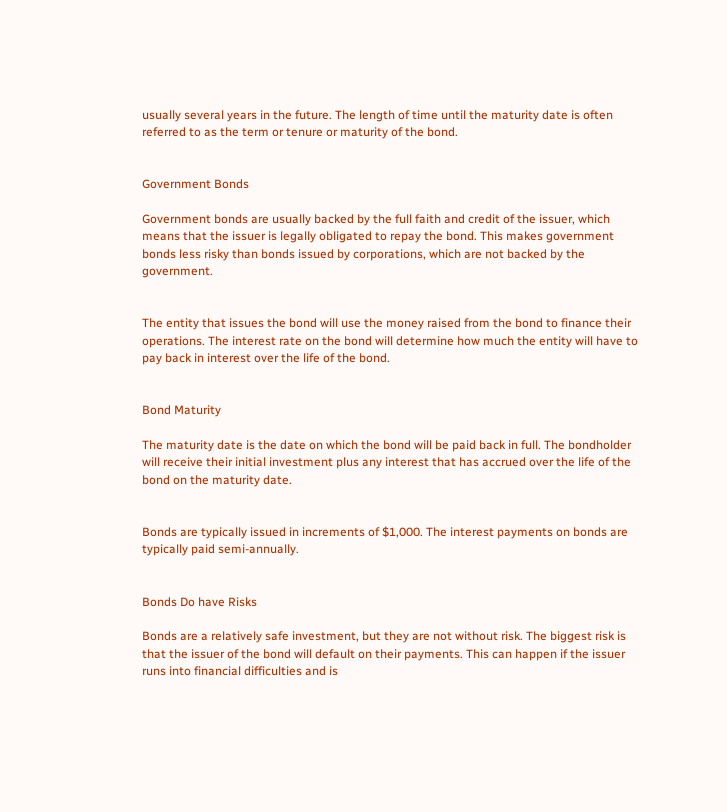usually several years in the future. The length of time until the maturity date is often referred to as the term or tenure or maturity of the bond.


Government Bonds

Government bonds are usually backed by the full faith and credit of the issuer, which means that the issuer is legally obligated to repay the bond. This makes government bonds less risky than bonds issued by corporations, which are not backed by the government.


The entity that issues the bond will use the money raised from the bond to finance their operations. The interest rate on the bond will determine how much the entity will have to pay back in interest over the life of the bond.


Bond Maturity

The maturity date is the date on which the bond will be paid back in full. The bondholder will receive their initial investment plus any interest that has accrued over the life of the bond on the maturity date.


Bonds are typically issued in increments of $1,000. The interest payments on bonds are typically paid semi-annually.


Bonds Do have Risks

Bonds are a relatively safe investment, but they are not without risk. The biggest risk is that the issuer of the bond will default on their payments. This can happen if the issuer runs into financial difficulties and is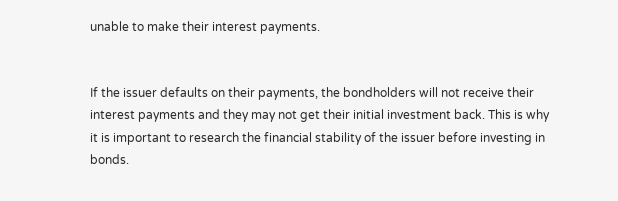unable to make their interest payments.


If the issuer defaults on their payments, the bondholders will not receive their interest payments and they may not get their initial investment back. This is why it is important to research the financial stability of the issuer before investing in bonds.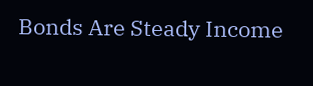Bonds Are Steady Income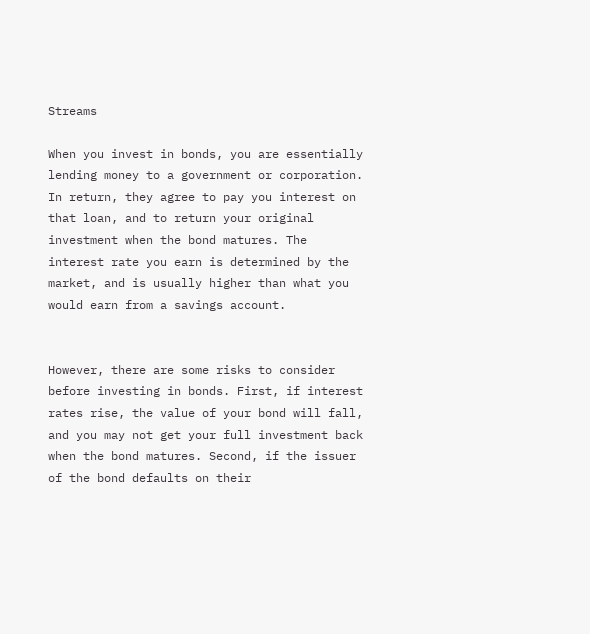Streams

When you invest in bonds, you are essentially lending money to a government or corporation. In return, they agree to pay you interest on that loan, and to return your original investment when the bond matures. The interest rate you earn is determined by the market, and is usually higher than what you would earn from a savings account.


However, there are some risks to consider before investing in bonds. First, if interest rates rise, the value of your bond will fall, and you may not get your full investment back when the bond matures. Second, if the issuer of the bond defaults on their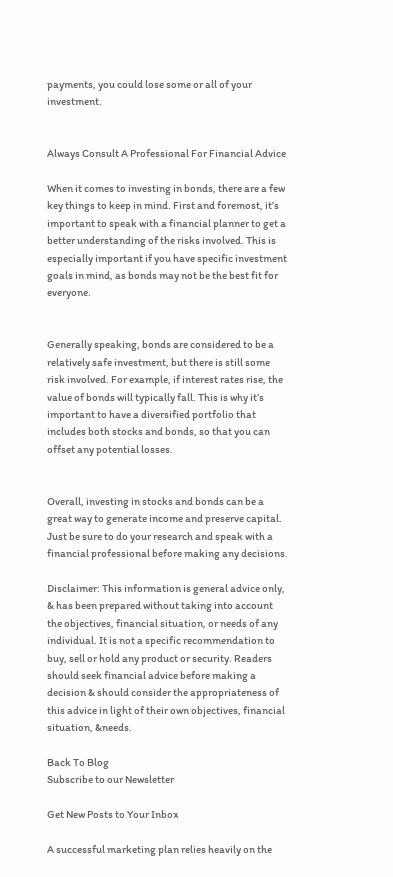payments, you could lose some or all of your investment.


Always Consult A Professional For Financial Advice

When it comes to investing in bonds, there are a few key things to keep in mind. First and foremost, it’s important to speak with a financial planner to get a better understanding of the risks involved. This is especially important if you have specific investment goals in mind, as bonds may not be the best fit for everyone.


Generally speaking, bonds are considered to be a relatively safe investment, but there is still some risk involved. For example, if interest rates rise, the value of bonds will typically fall. This is why it’s important to have a diversified portfolio that includes both stocks and bonds, so that you can offset any potential losses.


Overall, investing in stocks and bonds can be a great way to generate income and preserve capital. Just be sure to do your research and speak with a financial professional before making any decisions.

Disclaimer: This information is general advice only, & has been prepared without taking into account the objectives, financial situation, or needs of any individual. It is not a specific recommendation to buy, sell or hold any product or security. Readers should seek financial advice before making a decision & should consider the appropriateness of this advice in light of their own objectives, financial situation, &needs.

Back To Blog
Subscribe to our Newsletter

Get New Posts to Your Inbox

A successful marketing plan relies heavily on the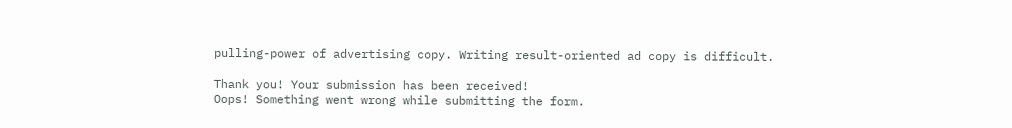pulling-power of advertising copy. Writing result-oriented ad copy is difficult.

Thank you! Your submission has been received!
Oops! Something went wrong while submitting the form.